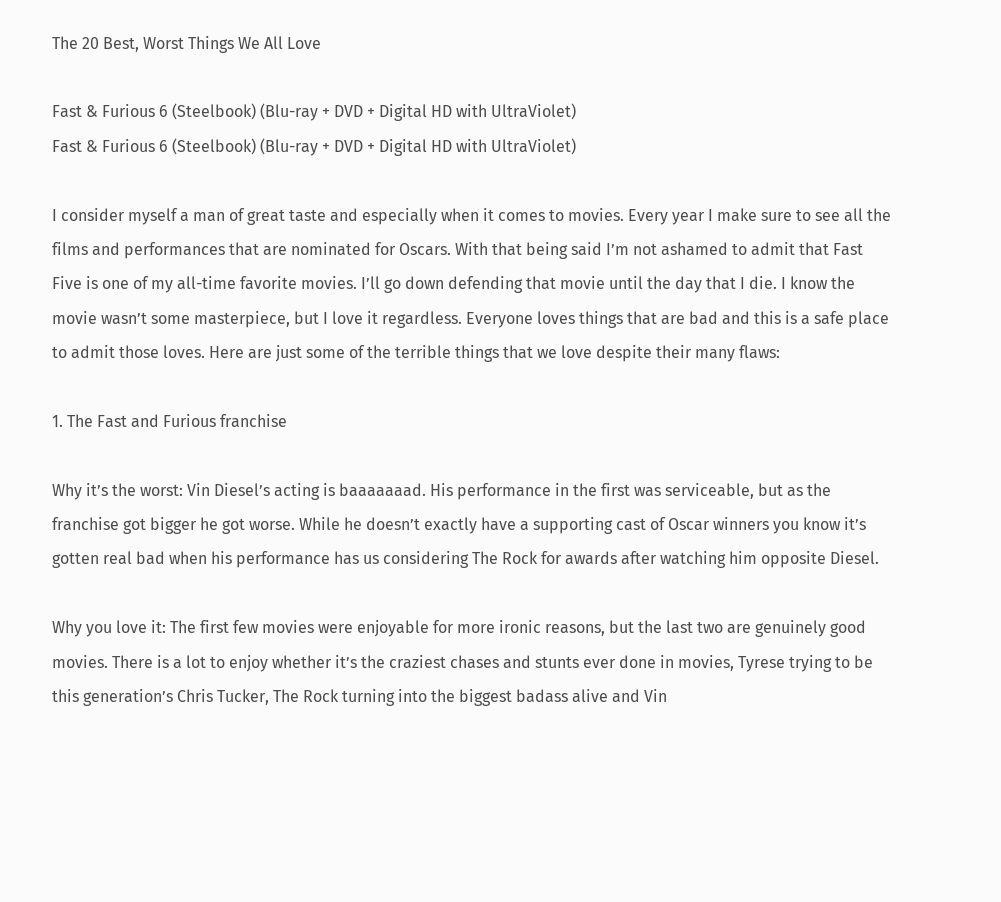The 20 Best, Worst Things We All Love

Fast & Furious 6 (Steelbook) (Blu-ray + DVD + Digital HD with UltraViolet)
Fast & Furious 6 (Steelbook) (Blu-ray + DVD + Digital HD with UltraViolet)

I consider myself a man of great taste and especially when it comes to movies. Every year I make sure to see all the films and performances that are nominated for Oscars. With that being said I’m not ashamed to admit that Fast Five is one of my all-time favorite movies. I’ll go down defending that movie until the day that I die. I know the movie wasn’t some masterpiece, but I love it regardless. Everyone loves things that are bad and this is a safe place to admit those loves. Here are just some of the terrible things that we love despite their many flaws:

1. The Fast and Furious franchise

Why it’s the worst: Vin Diesel’s acting is baaaaaaad. His performance in the first was serviceable, but as the franchise got bigger he got worse. While he doesn’t exactly have a supporting cast of Oscar winners you know it’s gotten real bad when his performance has us considering The Rock for awards after watching him opposite Diesel.

Why you love it: The first few movies were enjoyable for more ironic reasons, but the last two are genuinely good movies. There is a lot to enjoy whether it’s the craziest chases and stunts ever done in movies, Tyrese trying to be this generation’s Chris Tucker, The Rock turning into the biggest badass alive and Vin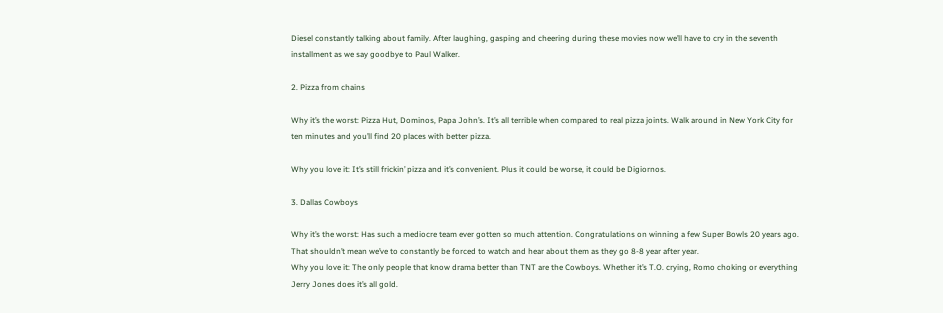Diesel constantly talking about family. After laughing, gasping and cheering during these movies now we’ll have to cry in the seventh installment as we say goodbye to Paul Walker.

2. Pizza from chains

Why it’s the worst: Pizza Hut, Dominos, Papa John’s. It’s all terrible when compared to real pizza joints. Walk around in New York City for ten minutes and you’ll find 20 places with better pizza.

Why you love it: It’s still frickin’ pizza and it’s convenient. Plus it could be worse, it could be Digiornos.

3. Dallas Cowboys

Why it’s the worst: Has such a mediocre team ever gotten so much attention. Congratulations on winning a few Super Bowls 20 years ago. That shouldn’t mean we’ve to constantly be forced to watch and hear about them as they go 8-8 year after year.
Why you love it: The only people that know drama better than TNT are the Cowboys. Whether it’s T.O. crying, Romo choking or everything Jerry Jones does it’s all gold.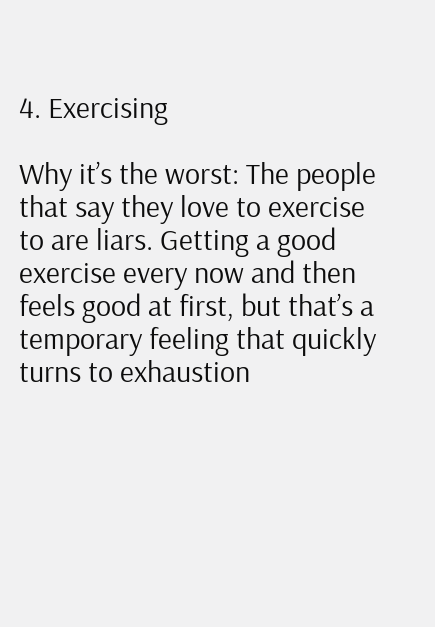4. Exercising

Why it’s the worst: The people that say they love to exercise to are liars. Getting a good exercise every now and then feels good at first, but that’s a temporary feeling that quickly turns to exhaustion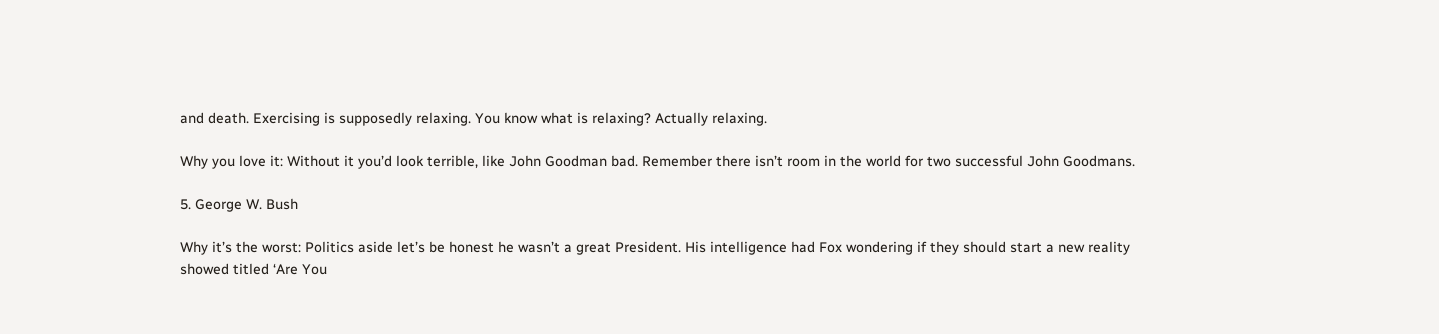and death. Exercising is supposedly relaxing. You know what is relaxing? Actually relaxing.

Why you love it: Without it you’d look terrible, like John Goodman bad. Remember there isn’t room in the world for two successful John Goodmans.

5. George W. Bush

Why it’s the worst: Politics aside let’s be honest he wasn’t a great President. His intelligence had Fox wondering if they should start a new reality showed titled ‘Are You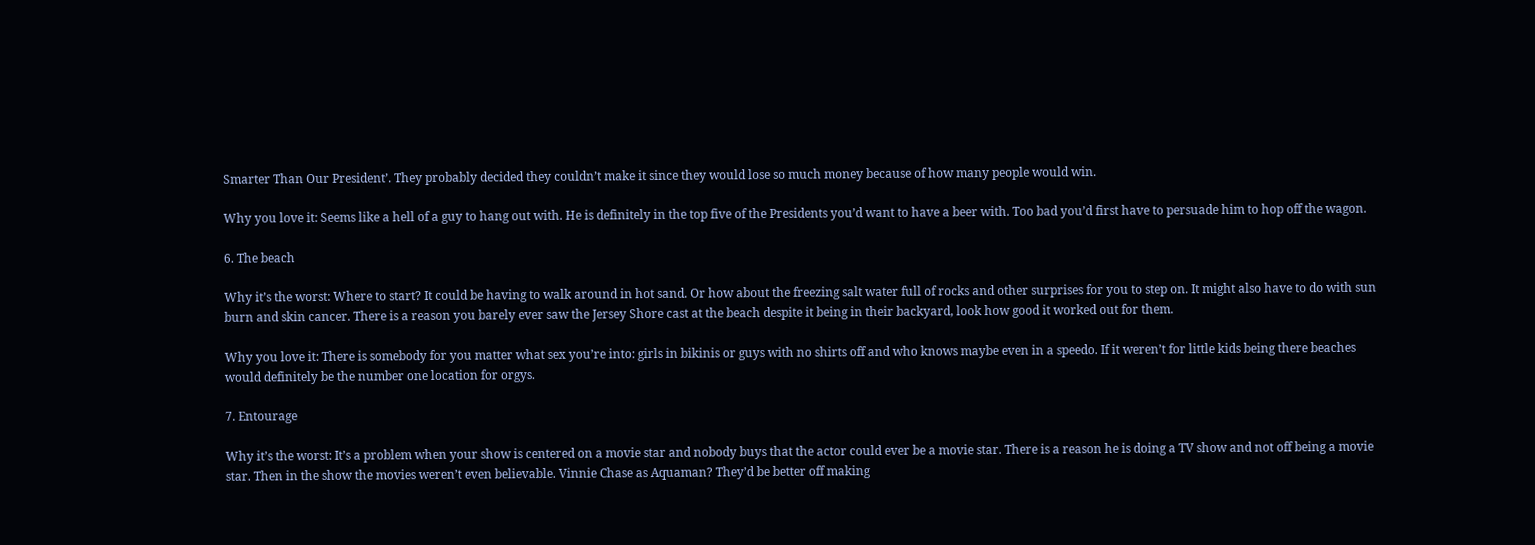Smarter Than Our President’. They probably decided they couldn’t make it since they would lose so much money because of how many people would win.

Why you love it: Seems like a hell of a guy to hang out with. He is definitely in the top five of the Presidents you’d want to have a beer with. Too bad you’d first have to persuade him to hop off the wagon.

6. The beach

Why it’s the worst: Where to start? It could be having to walk around in hot sand. Or how about the freezing salt water full of rocks and other surprises for you to step on. It might also have to do with sun burn and skin cancer. There is a reason you barely ever saw the Jersey Shore cast at the beach despite it being in their backyard, look how good it worked out for them.

Why you love it: There is somebody for you matter what sex you’re into: girls in bikinis or guys with no shirts off and who knows maybe even in a speedo. If it weren’t for little kids being there beaches would definitely be the number one location for orgys.

7. Entourage

Why it’s the worst: It’s a problem when your show is centered on a movie star and nobody buys that the actor could ever be a movie star. There is a reason he is doing a TV show and not off being a movie star. Then in the show the movies weren’t even believable. Vinnie Chase as Aquaman? They’d be better off making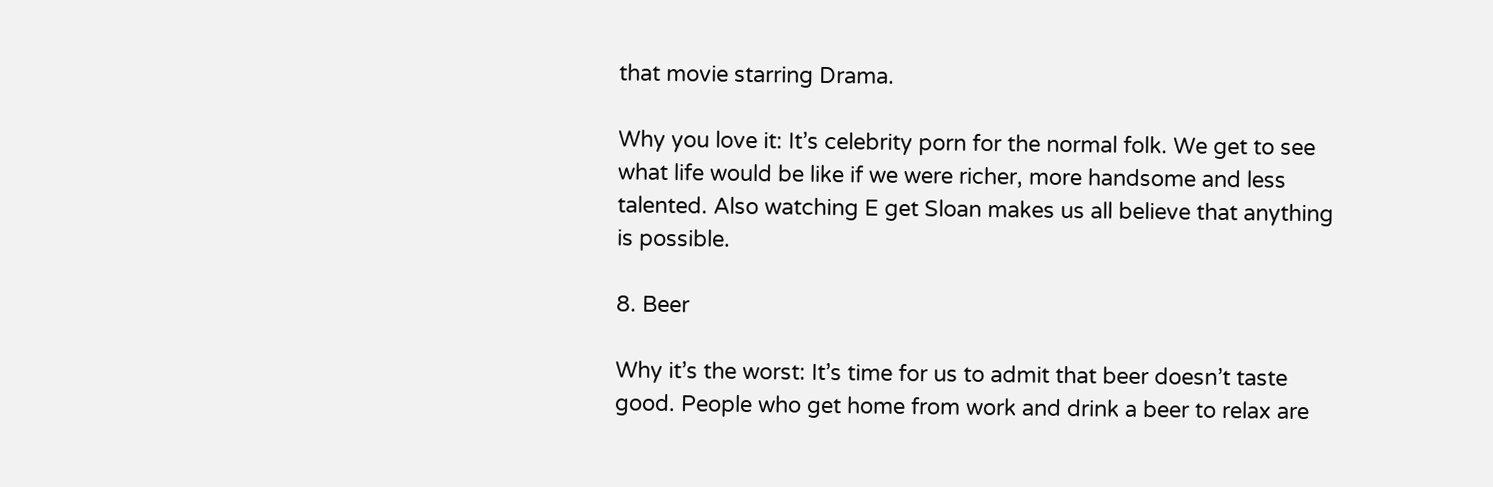that movie starring Drama.

Why you love it: It’s celebrity porn for the normal folk. We get to see what life would be like if we were richer, more handsome and less talented. Also watching E get Sloan makes us all believe that anything is possible.

8. Beer

Why it’s the worst: It’s time for us to admit that beer doesn’t taste good. People who get home from work and drink a beer to relax are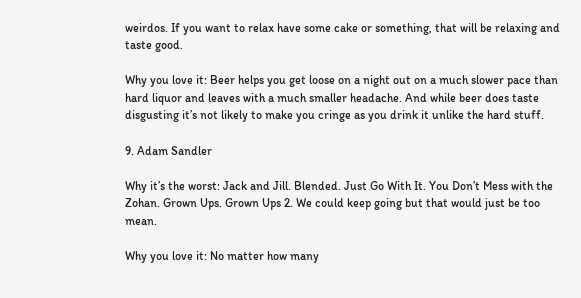weirdos. If you want to relax have some cake or something, that will be relaxing and taste good.

Why you love it: Beer helps you get loose on a night out on a much slower pace than hard liquor and leaves with a much smaller headache. And while beer does taste disgusting it’s not likely to make you cringe as you drink it unlike the hard stuff.

9. Adam Sandler

Why it’s the worst: Jack and Jill. Blended. Just Go With It. You Don’t Mess with the Zohan. Grown Ups. Grown Ups 2. We could keep going but that would just be too mean.

Why you love it: No matter how many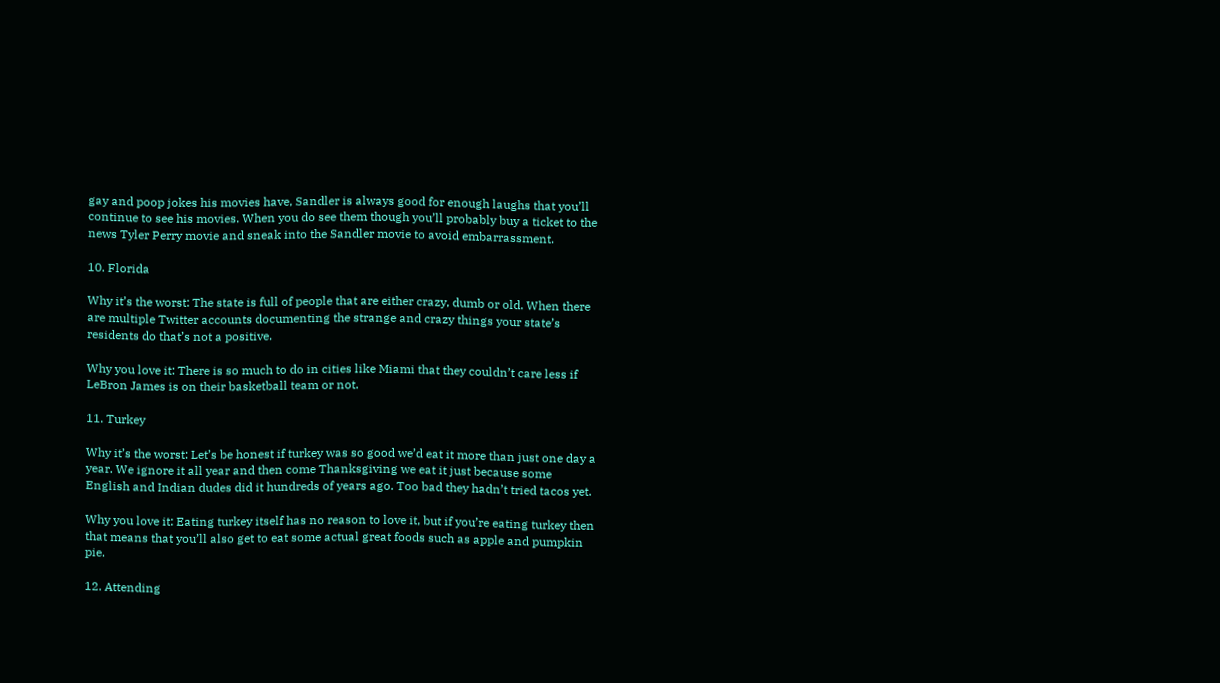gay and poop jokes his movies have, Sandler is always good for enough laughs that you’ll continue to see his movies. When you do see them though you’ll probably buy a ticket to the news Tyler Perry movie and sneak into the Sandler movie to avoid embarrassment.

10. Florida

Why it’s the worst: The state is full of people that are either crazy, dumb or old. When there are multiple Twitter accounts documenting the strange and crazy things your state’s residents do that’s not a positive.

Why you love it: There is so much to do in cities like Miami that they couldn’t care less if LeBron James is on their basketball team or not.

11. Turkey

Why it’s the worst: Let’s be honest if turkey was so good we’d eat it more than just one day a year. We ignore it all year and then come Thanksgiving we eat it just because some English and Indian dudes did it hundreds of years ago. Too bad they hadn’t tried tacos yet.

Why you love it: Eating turkey itself has no reason to love it, but if you’re eating turkey then that means that you’ll also get to eat some actual great foods such as apple and pumpkin pie.

12. Attending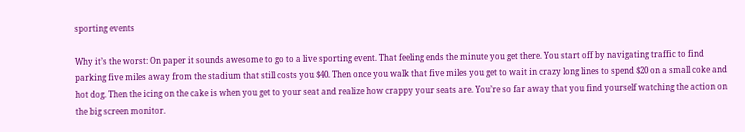sporting events

Why it’s the worst: On paper it sounds awesome to go to a live sporting event. That feeling ends the minute you get there. You start off by navigating traffic to find parking five miles away from the stadium that still costs you $40. Then once you walk that five miles you get to wait in crazy long lines to spend $20 on a small coke and hot dog. Then the icing on the cake is when you get to your seat and realize how crappy your seats are. You’re so far away that you find yourself watching the action on the big screen monitor.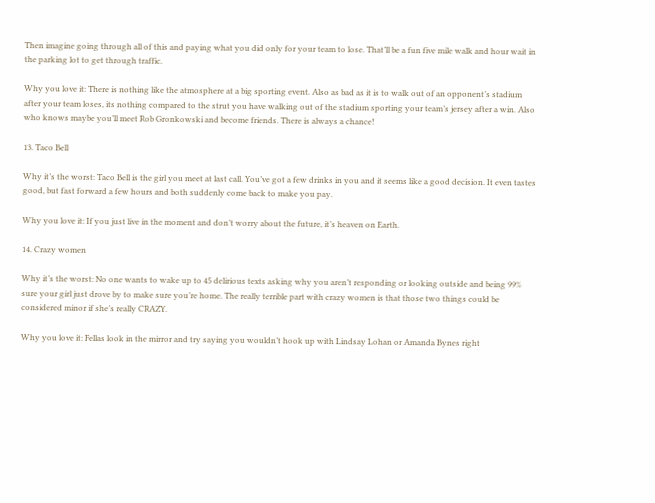Then imagine going through all of this and paying what you did only for your team to lose. That’ll be a fun five mile walk and hour wait in the parking lot to get through traffic.

Why you love it: There is nothing like the atmosphere at a big sporting event. Also as bad as it is to walk out of an opponent’s stadium after your team loses, its nothing compared to the strut you have walking out of the stadium sporting your team’s jersey after a win. Also who knows maybe you’ll meet Rob Gronkowski and become friends. There is always a chance!

13. Taco Bell

Why it’s the worst: Taco Bell is the girl you meet at last call. You’ve got a few drinks in you and it seems like a good decision. It even tastes good, but fast forward a few hours and both suddenly come back to make you pay.

Why you love it: If you just live in the moment and don’t worry about the future, it’s heaven on Earth.

14. Crazy women

Why it’s the worst: No one wants to wake up to 45 delirious texts asking why you aren’t responding or looking outside and being 99% sure your girl just drove by to make sure you’re home. The really terrible part with crazy women is that those two things could be considered minor if she’s really CRAZY.

Why you love it: Fellas look in the mirror and try saying you wouldn’t hook up with Lindsay Lohan or Amanda Bynes right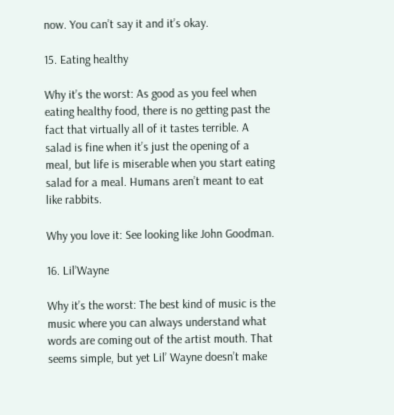now. You can’t say it and it’s okay.

15. Eating healthy

Why it’s the worst: As good as you feel when eating healthy food, there is no getting past the fact that virtually all of it tastes terrible. A salad is fine when it’s just the opening of a meal, but life is miserable when you start eating salad for a meal. Humans aren’t meant to eat like rabbits.

Why you love it: See looking like John Goodman.

16. Lil’Wayne

Why it’s the worst: The best kind of music is the music where you can always understand what words are coming out of the artist mouth. That seems simple, but yet Lil’ Wayne doesn’t make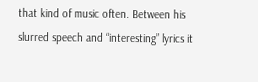that kind of music often. Between his slurred speech and “interesting” lyrics it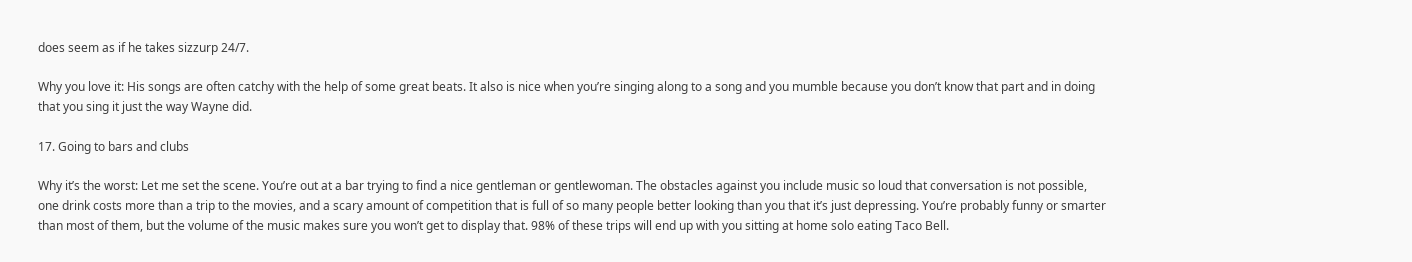does seem as if he takes sizzurp 24/7.

Why you love it: His songs are often catchy with the help of some great beats. It also is nice when you’re singing along to a song and you mumble because you don’t know that part and in doing that you sing it just the way Wayne did.

17. Going to bars and clubs

Why it’s the worst: Let me set the scene. You’re out at a bar trying to find a nice gentleman or gentlewoman. The obstacles against you include music so loud that conversation is not possible, one drink costs more than a trip to the movies, and a scary amount of competition that is full of so many people better looking than you that it’s just depressing. You’re probably funny or smarter than most of them, but the volume of the music makes sure you won’t get to display that. 98% of these trips will end up with you sitting at home solo eating Taco Bell.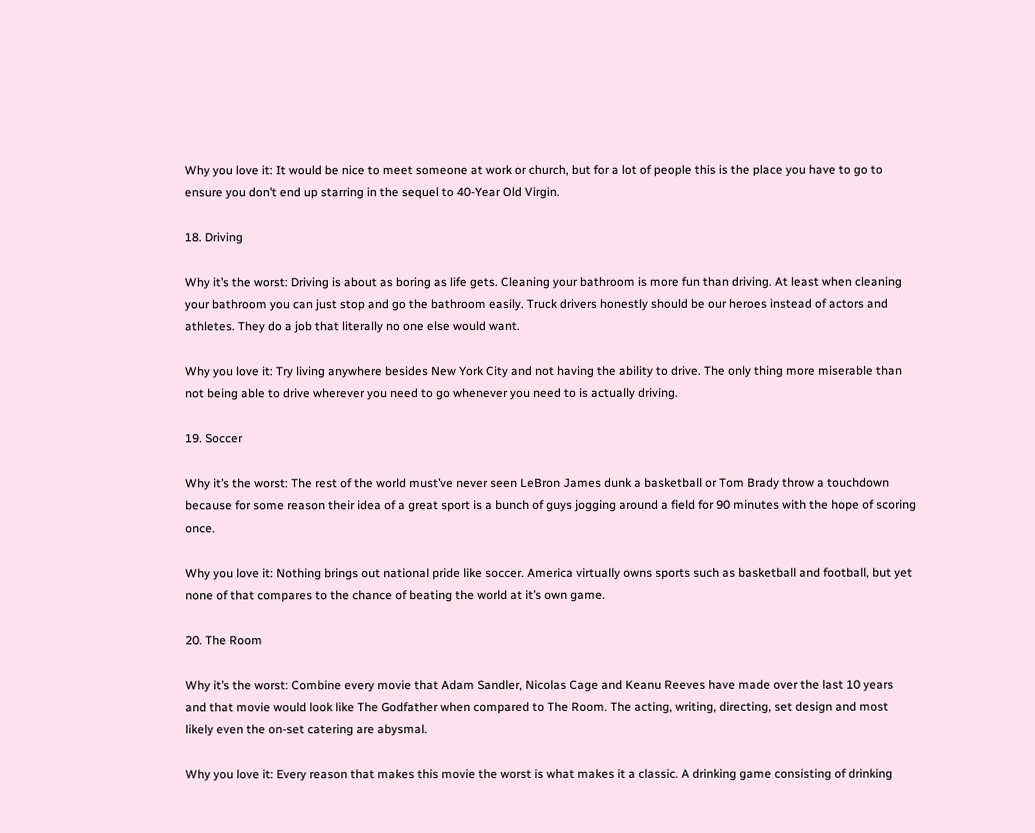Why you love it: It would be nice to meet someone at work or church, but for a lot of people this is the place you have to go to ensure you don’t end up starring in the sequel to 40-Year Old Virgin.

18. Driving

Why it’s the worst: Driving is about as boring as life gets. Cleaning your bathroom is more fun than driving. At least when cleaning your bathroom you can just stop and go the bathroom easily. Truck drivers honestly should be our heroes instead of actors and athletes. They do a job that literally no one else would want.

Why you love it: Try living anywhere besides New York City and not having the ability to drive. The only thing more miserable than not being able to drive wherever you need to go whenever you need to is actually driving.

19. Soccer

Why it’s the worst: The rest of the world must’ve never seen LeBron James dunk a basketball or Tom Brady throw a touchdown because for some reason their idea of a great sport is a bunch of guys jogging around a field for 90 minutes with the hope of scoring once.

Why you love it: Nothing brings out national pride like soccer. America virtually owns sports such as basketball and football, but yet none of that compares to the chance of beating the world at it’s own game.

20. The Room

Why it’s the worst: Combine every movie that Adam Sandler, Nicolas Cage and Keanu Reeves have made over the last 10 years and that movie would look like The Godfather when compared to The Room. The acting, writing, directing, set design and most likely even the on-set catering are abysmal.

Why you love it: Every reason that makes this movie the worst is what makes it a classic. A drinking game consisting of drinking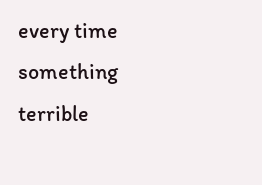every time something terrible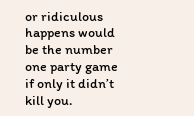or ridiculous happens would be the number one party game if only it didn’t kill you.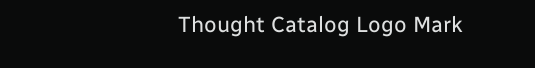Thought Catalog Logo Mark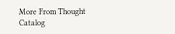More From Thought Catalog